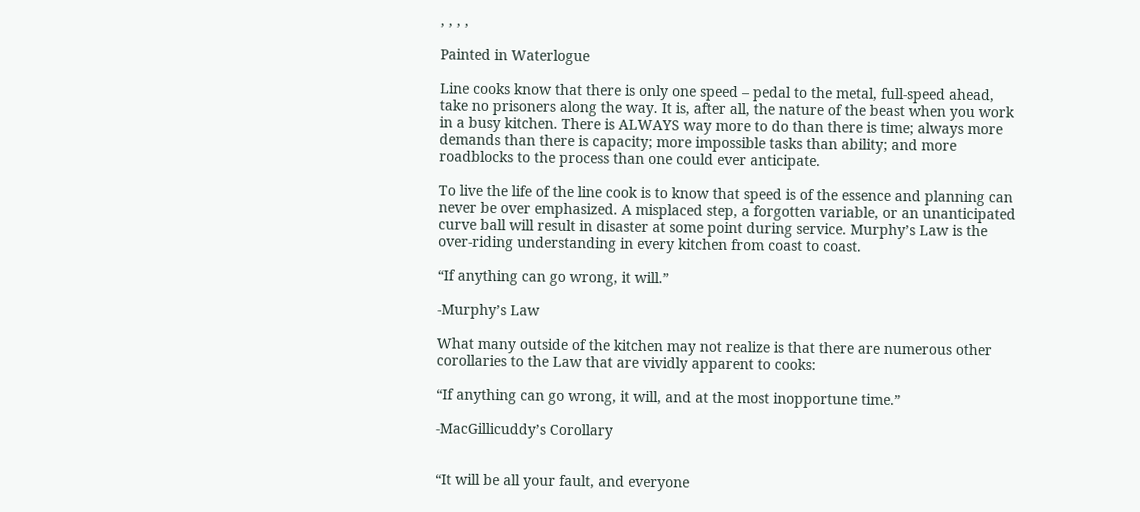, , , ,

Painted in Waterlogue

Line cooks know that there is only one speed – pedal to the metal, full-speed ahead, take no prisoners along the way. It is, after all, the nature of the beast when you work in a busy kitchen. There is ALWAYS way more to do than there is time; always more demands than there is capacity; more impossible tasks than ability; and more roadblocks to the process than one could ever anticipate.

To live the life of the line cook is to know that speed is of the essence and planning can never be over emphasized. A misplaced step, a forgotten variable, or an unanticipated curve ball will result in disaster at some point during service. Murphy’s Law is the over-riding understanding in every kitchen from coast to coast.

“If anything can go wrong, it will.”

-Murphy’s Law

What many outside of the kitchen may not realize is that there are numerous other corollaries to the Law that are vividly apparent to cooks:

“If anything can go wrong, it will, and at the most inopportune time.”

-MacGillicuddy’s Corollary


“It will be all your fault, and everyone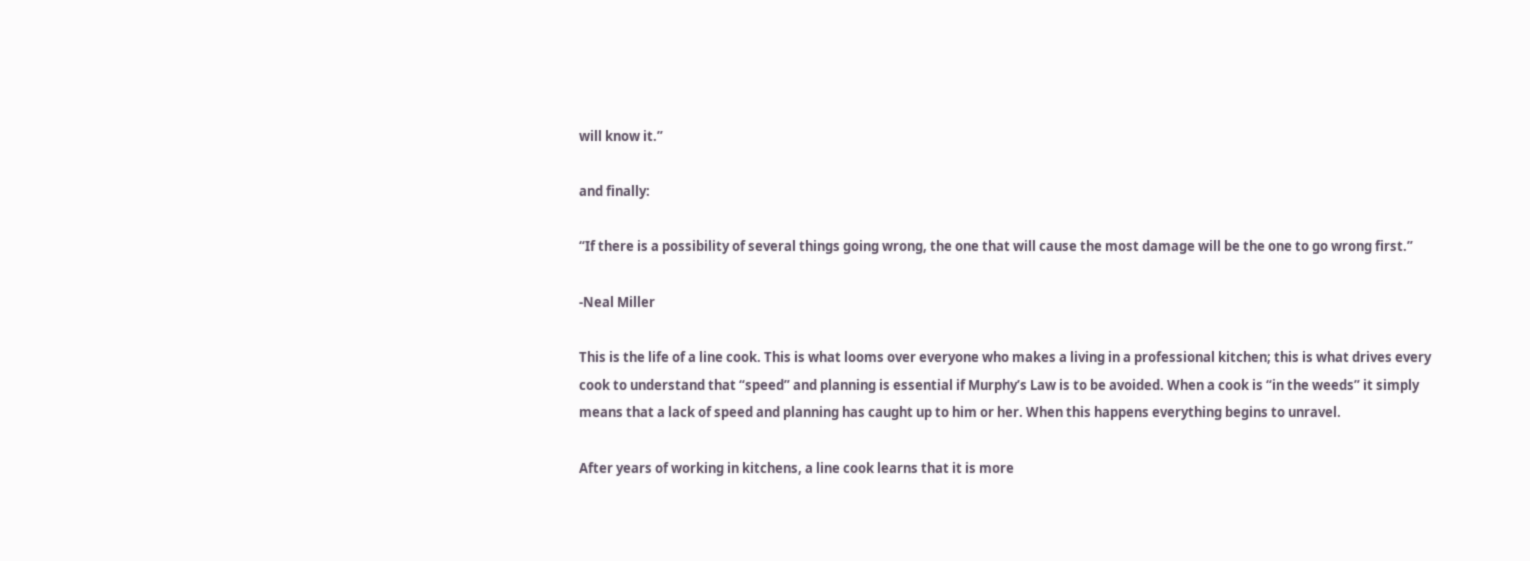will know it.”

and finally:

“If there is a possibility of several things going wrong, the one that will cause the most damage will be the one to go wrong first.”

-Neal Miller

This is the life of a line cook. This is what looms over everyone who makes a living in a professional kitchen; this is what drives every cook to understand that “speed” and planning is essential if Murphy’s Law is to be avoided. When a cook is “in the weeds” it simply means that a lack of speed and planning has caught up to him or her. When this happens everything begins to unravel.

After years of working in kitchens, a line cook learns that it is more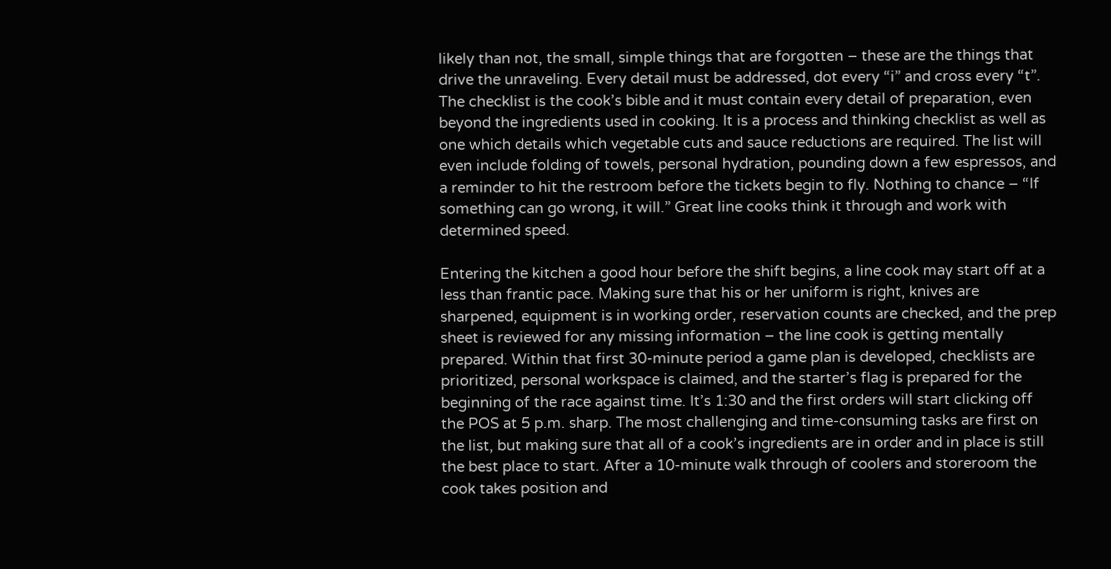likely than not, the small, simple things that are forgotten – these are the things that drive the unraveling. Every detail must be addressed, dot every “i” and cross every “t”. The checklist is the cook’s bible and it must contain every detail of preparation, even beyond the ingredients used in cooking. It is a process and thinking checklist as well as one which details which vegetable cuts and sauce reductions are required. The list will even include folding of towels, personal hydration, pounding down a few espressos, and a reminder to hit the restroom before the tickets begin to fly. Nothing to chance – “If something can go wrong, it will.” Great line cooks think it through and work with determined speed.

Entering the kitchen a good hour before the shift begins, a line cook may start off at a less than frantic pace. Making sure that his or her uniform is right, knives are sharpened, equipment is in working order, reservation counts are checked, and the prep sheet is reviewed for any missing information – the line cook is getting mentally prepared. Within that first 30-minute period a game plan is developed, checklists are prioritized, personal workspace is claimed, and the starter’s flag is prepared for the beginning of the race against time. It’s 1:30 and the first orders will start clicking off the POS at 5 p.m. sharp. The most challenging and time-consuming tasks are first on the list, but making sure that all of a cook’s ingredients are in order and in place is still the best place to start. After a 10-minute walk through of coolers and storeroom the cook takes position and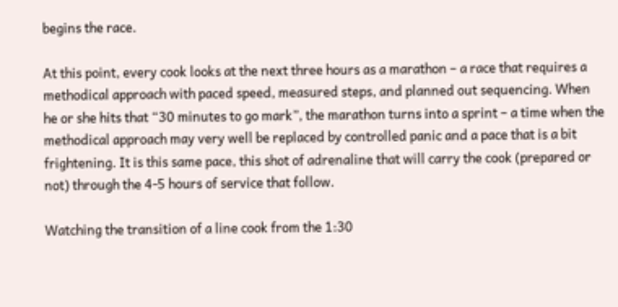begins the race.

At this point, every cook looks at the next three hours as a marathon – a race that requires a methodical approach with paced speed, measured steps, and planned out sequencing. When he or she hits that “30 minutes to go mark”, the marathon turns into a sprint – a time when the methodical approach may very well be replaced by controlled panic and a pace that is a bit frightening. It is this same pace, this shot of adrenaline that will carry the cook (prepared or not) through the 4-5 hours of service that follow.

Watching the transition of a line cook from the 1:30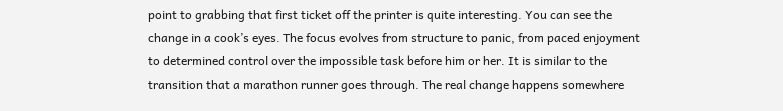point to grabbing that first ticket off the printer is quite interesting. You can see the change in a cook’s eyes. The focus evolves from structure to panic, from paced enjoyment to determined control over the impossible task before him or her. It is similar to the transition that a marathon runner goes through. The real change happens somewhere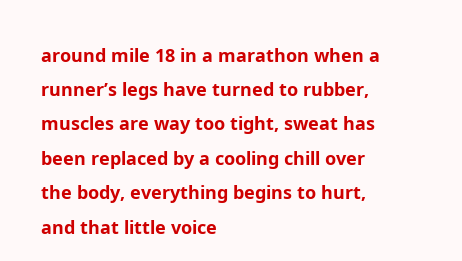around mile 18 in a marathon when a runner’s legs have turned to rubber, muscles are way too tight, sweat has been replaced by a cooling chill over the body, everything begins to hurt, and that little voice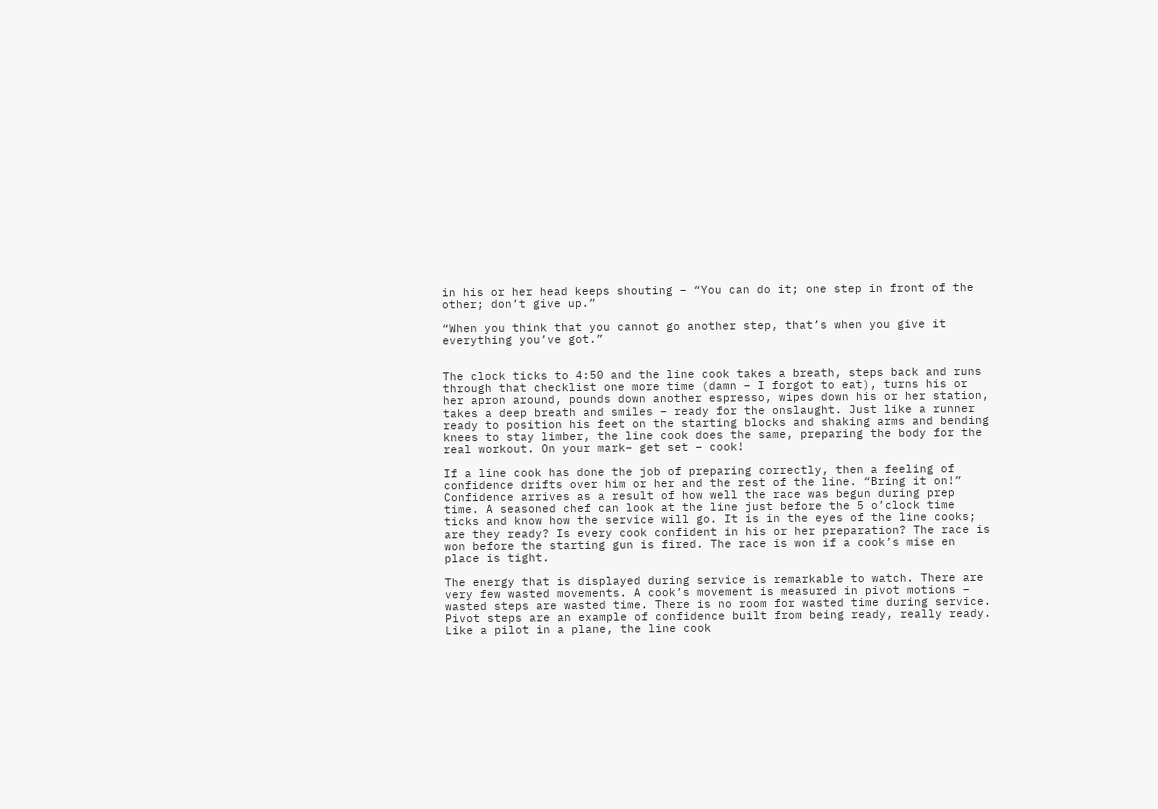in his or her head keeps shouting – “You can do it; one step in front of the other; don’t give up.”

“When you think that you cannot go another step, that’s when you give it everything you’ve got.”


The clock ticks to 4:50 and the line cook takes a breath, steps back and runs through that checklist one more time (damn – I forgot to eat), turns his or her apron around, pounds down another espresso, wipes down his or her station, takes a deep breath and smiles – ready for the onslaught. Just like a runner ready to position his feet on the starting blocks and shaking arms and bending knees to stay limber, the line cook does the same, preparing the body for the real workout. On your mark– get set – cook!

If a line cook has done the job of preparing correctly, then a feeling of confidence drifts over him or her and the rest of the line. “Bring it on!” Confidence arrives as a result of how well the race was begun during prep time. A seasoned chef can look at the line just before the 5 o’clock time ticks and know how the service will go. It is in the eyes of the line cooks; are they ready? Is every cook confident in his or her preparation? The race is won before the starting gun is fired. The race is won if a cook’s mise en place is tight.

The energy that is displayed during service is remarkable to watch. There are very few wasted movements. A cook’s movement is measured in pivot motions – wasted steps are wasted time. There is no room for wasted time during service. Pivot steps are an example of confidence built from being ready, really ready. Like a pilot in a plane, the line cook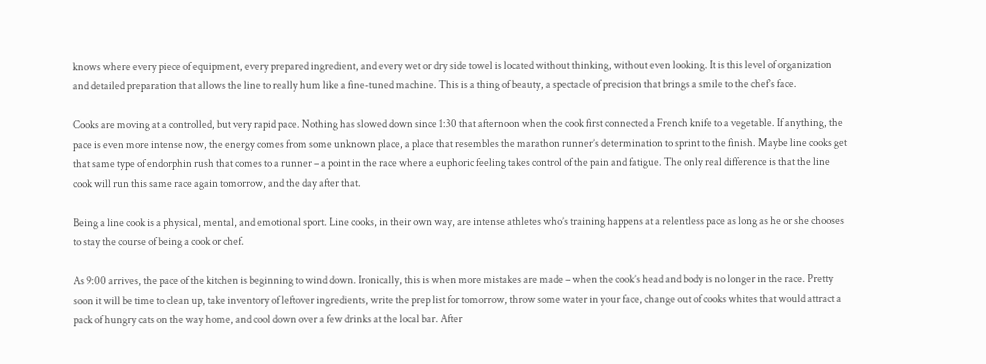knows where every piece of equipment, every prepared ingredient, and every wet or dry side towel is located without thinking, without even looking. It is this level of organization and detailed preparation that allows the line to really hum like a fine-tuned machine. This is a thing of beauty, a spectacle of precision that brings a smile to the chef’s face.

Cooks are moving at a controlled, but very rapid pace. Nothing has slowed down since 1:30 that afternoon when the cook first connected a French knife to a vegetable. If anything, the pace is even more intense now, the energy comes from some unknown place, a place that resembles the marathon runner’s determination to sprint to the finish. Maybe line cooks get that same type of endorphin rush that comes to a runner – a point in the race where a euphoric feeling takes control of the pain and fatigue. The only real difference is that the line cook will run this same race again tomorrow, and the day after that.

Being a line cook is a physical, mental, and emotional sport. Line cooks, in their own way, are intense athletes who’s training happens at a relentless pace as long as he or she chooses to stay the course of being a cook or chef.

As 9:00 arrives, the pace of the kitchen is beginning to wind down. Ironically, this is when more mistakes are made – when the cook’s head and body is no longer in the race. Pretty soon it will be time to clean up, take inventory of leftover ingredients, write the prep list for tomorrow, throw some water in your face, change out of cooks whites that would attract a pack of hungry cats on the way home, and cool down over a few drinks at the local bar. After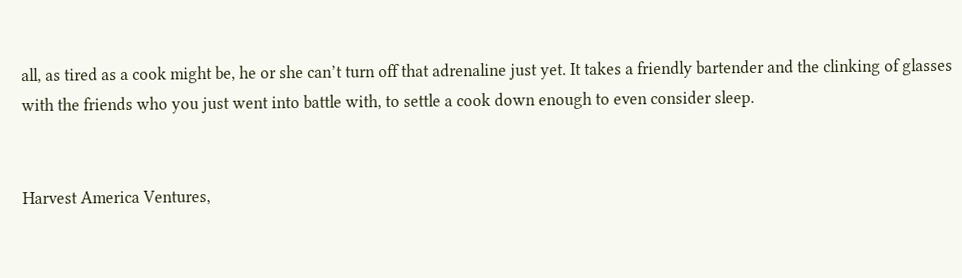all, as tired as a cook might be, he or she can’t turn off that adrenaline just yet. It takes a friendly bartender and the clinking of glasses with the friends who you just went into battle with, to settle a cook down enough to even consider sleep.


Harvest America Ventures,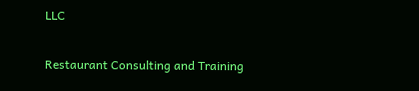LLC

Restaurant Consulting and Training